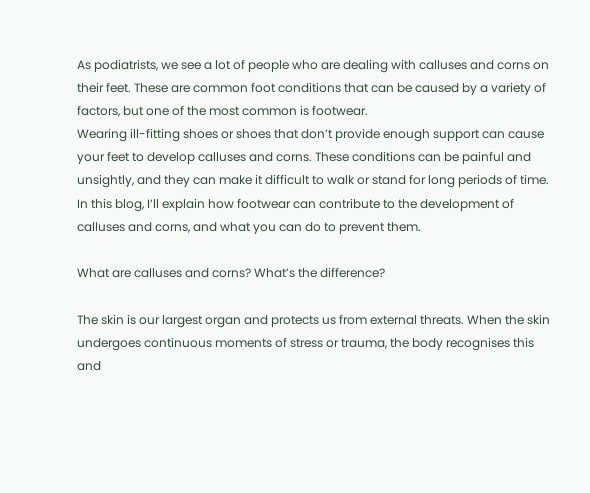As podiatrists, we see a lot of people who are dealing with calluses and corns on their feet. These are common foot conditions that can be caused by a variety of factors, but one of the most common is footwear.
Wearing ill-fitting shoes or shoes that don’t provide enough support can cause your feet to develop calluses and corns. These conditions can be painful and unsightly, and they can make it difficult to walk or stand for long periods of time. In this blog, I’ll explain how footwear can contribute to the development of calluses and corns, and what you can do to prevent them.

What are calluses and corns? What’s the difference?

The skin is our largest organ and protects us from external threats. When the skin undergoes continuous moments of stress or trauma, the body recognises this and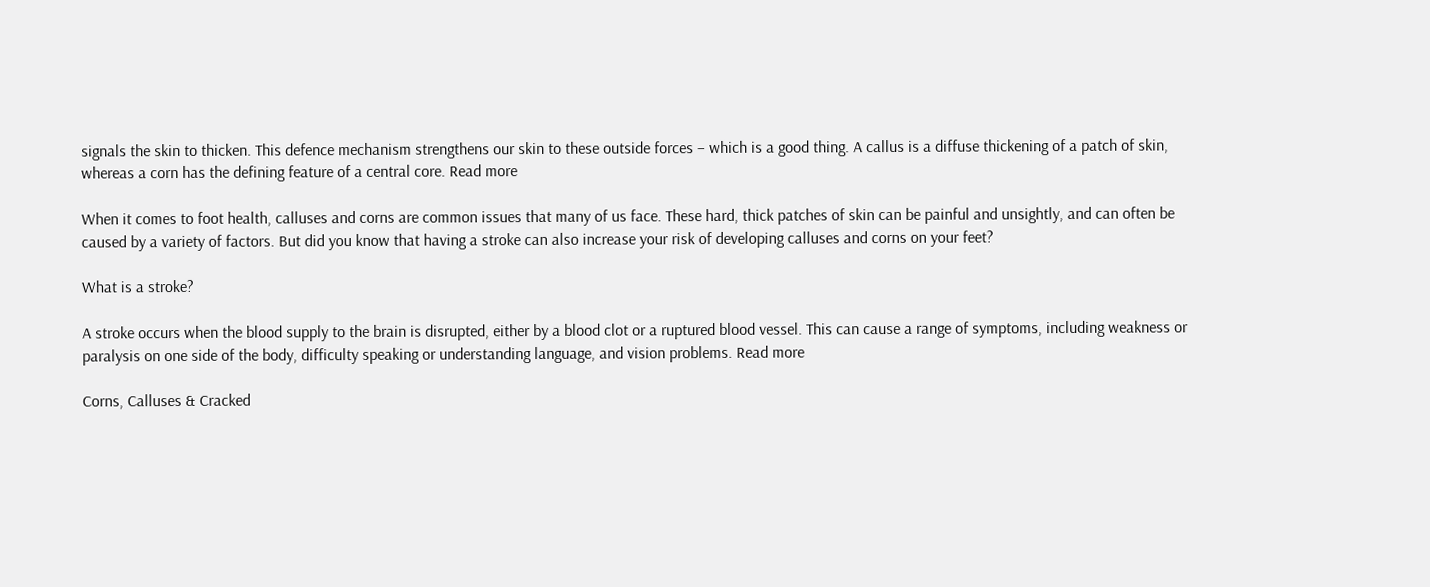signals the skin to thicken. This defence mechanism strengthens our skin to these outside forces – which is a good thing. A callus is a diffuse thickening of a patch of skin, whereas a corn has the defining feature of a central core. Read more

When it comes to foot health, calluses and corns are common issues that many of us face. These hard, thick patches of skin can be painful and unsightly, and can often be caused by a variety of factors. But did you know that having a stroke can also increase your risk of developing calluses and corns on your feet?

What is a stroke?

A stroke occurs when the blood supply to the brain is disrupted, either by a blood clot or a ruptured blood vessel. This can cause a range of symptoms, including weakness or paralysis on one side of the body, difficulty speaking or understanding language, and vision problems. Read more

Corns, Calluses & Cracked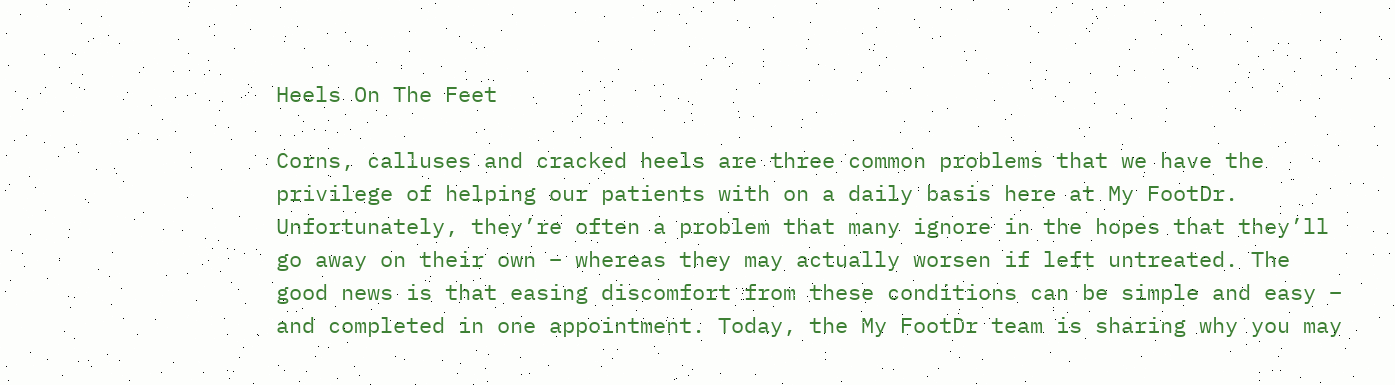Heels On The Feet

Corns, calluses and cracked heels are three common problems that we have the privilege of helping our patients with on a daily basis here at My FootDr. Unfortunately, they’re often a problem that many ignore in the hopes that they’ll go away on their own – whereas they may actually worsen if left untreated. The good news is that easing discomfort from these conditions can be simple and easy – and completed in one appointment. Today, the My FootDr team is sharing why you may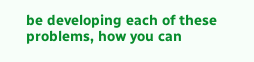be developing each of these problems, how you can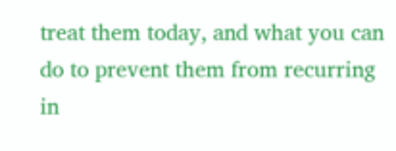treat them today, and what you can do to prevent them from recurring in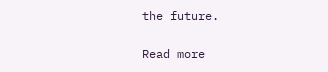the future.

Read more